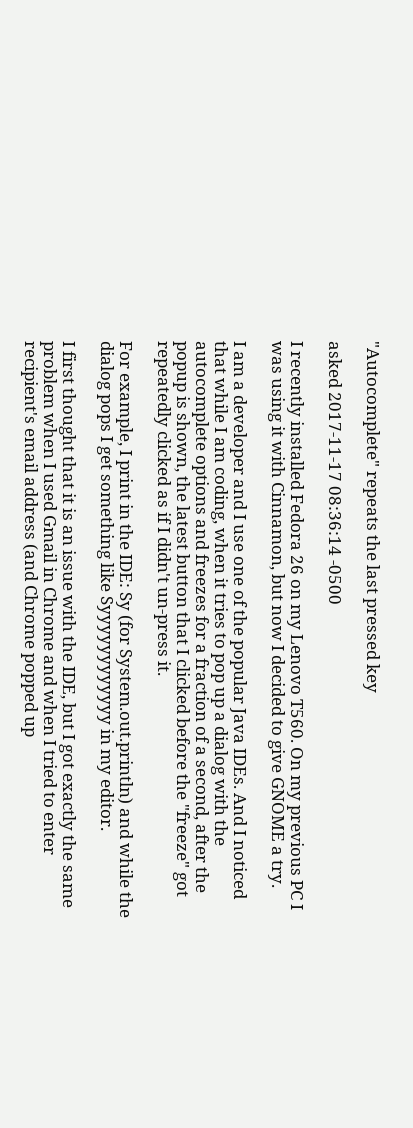"Autocomplete" repeats the last pressed key

asked 2017-11-17 08:36:14 -0500

I recently installed Fedora 26 on my Lenovo T560. On my previous PC I was using it with Cinnamon, but now I decided to give GNOME a try.

I am a developer and I use one of the popular Java IDEs. And I noticed that while I am coding, when it tries to pop up a dialog with the autocomplete options and freezes for a fraction of a second, after the popup is shown, the latest button that I clicked before the "freeze" got repeatedly clicked as if I didn't un-press it.

For example, I print in the IDE: Sy (for System.out.println) and while the dialog pops I get something like Syyyyyyyyyyyy in my editor.

I first thought that it is an issue with the IDE, but I got exactly the same problem when I used Gmail in Chrome and when I tried to enter recipient's email address (and Chrome popped up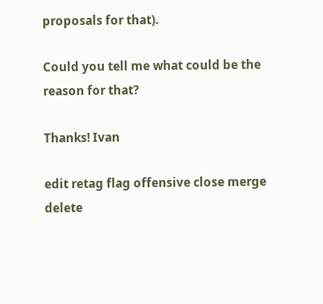proposals for that).

Could you tell me what could be the reason for that?

Thanks! Ivan

edit retag flag offensive close merge delete